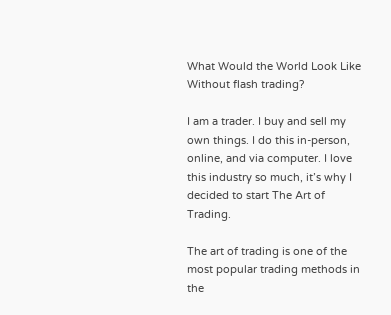What Would the World Look Like Without flash trading?

I am a trader. I buy and sell my own things. I do this in-person, online, and via computer. I love this industry so much, it’s why I decided to start The Art of Trading.

The art of trading is one of the most popular trading methods in the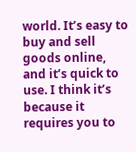world. It’s easy to buy and sell goods online, and it’s quick to use. I think it’s because it requires you to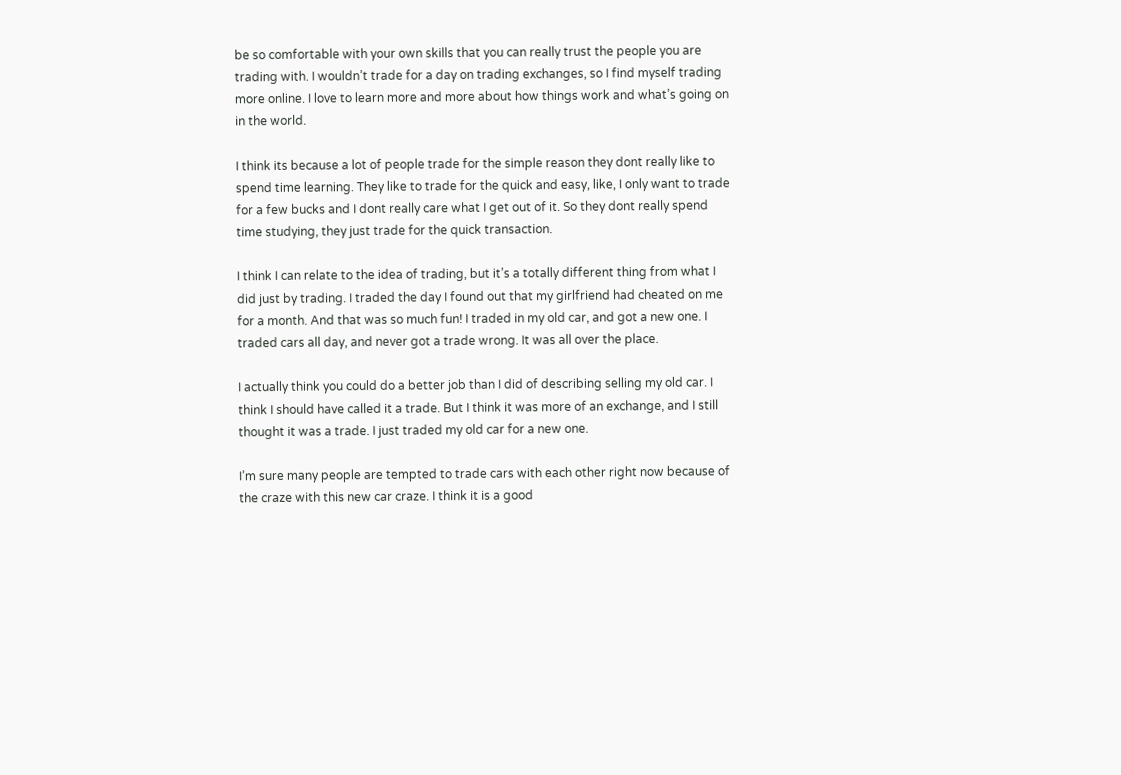be so comfortable with your own skills that you can really trust the people you are trading with. I wouldn’t trade for a day on trading exchanges, so I find myself trading more online. I love to learn more and more about how things work and what’s going on in the world.

I think its because a lot of people trade for the simple reason they dont really like to spend time learning. They like to trade for the quick and easy, like, I only want to trade for a few bucks and I dont really care what I get out of it. So they dont really spend time studying, they just trade for the quick transaction.

I think I can relate to the idea of trading, but it’s a totally different thing from what I did just by trading. I traded the day I found out that my girlfriend had cheated on me for a month. And that was so much fun! I traded in my old car, and got a new one. I traded cars all day, and never got a trade wrong. It was all over the place.

I actually think you could do a better job than I did of describing selling my old car. I think I should have called it a trade. But I think it was more of an exchange, and I still thought it was a trade. I just traded my old car for a new one.

I’m sure many people are tempted to trade cars with each other right now because of the craze with this new car craze. I think it is a good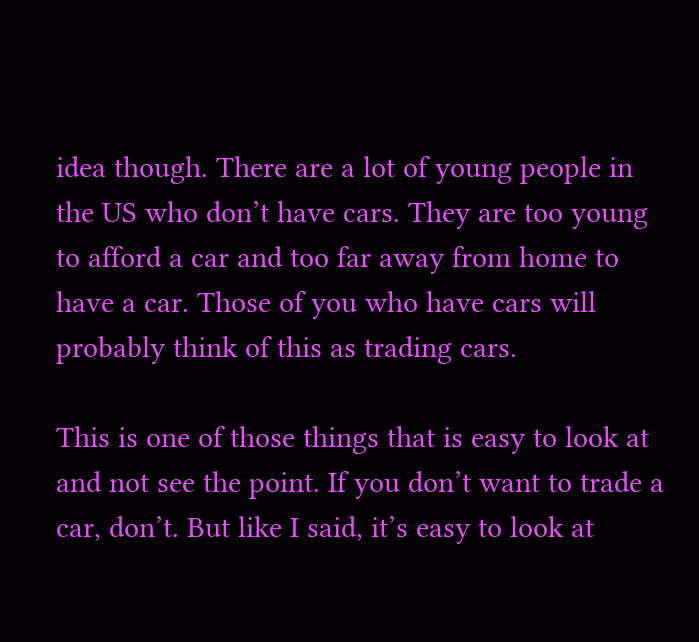idea though. There are a lot of young people in the US who don’t have cars. They are too young to afford a car and too far away from home to have a car. Those of you who have cars will probably think of this as trading cars.

This is one of those things that is easy to look at and not see the point. If you don’t want to trade a car, don’t. But like I said, it’s easy to look at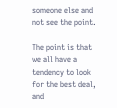someone else and not see the point.

The point is that we all have a tendency to look for the best deal, and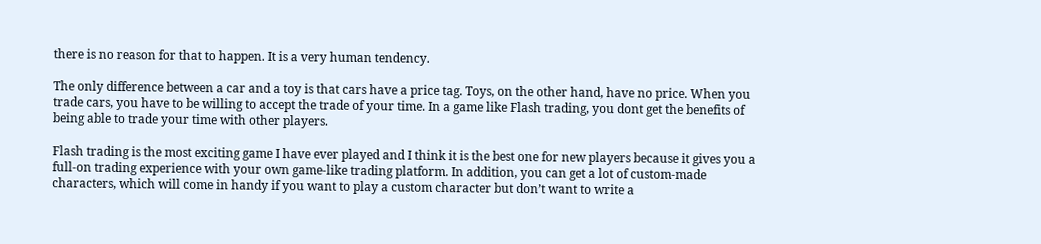there is no reason for that to happen. It is a very human tendency.

The only difference between a car and a toy is that cars have a price tag. Toys, on the other hand, have no price. When you trade cars, you have to be willing to accept the trade of your time. In a game like Flash trading, you dont get the benefits of being able to trade your time with other players.

Flash trading is the most exciting game I have ever played and I think it is the best one for new players because it gives you a full-on trading experience with your own game-like trading platform. In addition, you can get a lot of custom-made characters, which will come in handy if you want to play a custom character but don’t want to write a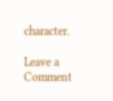character.

Leave a Comment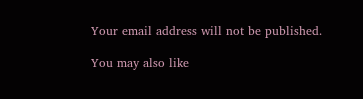Your email address will not be published.

You may also like